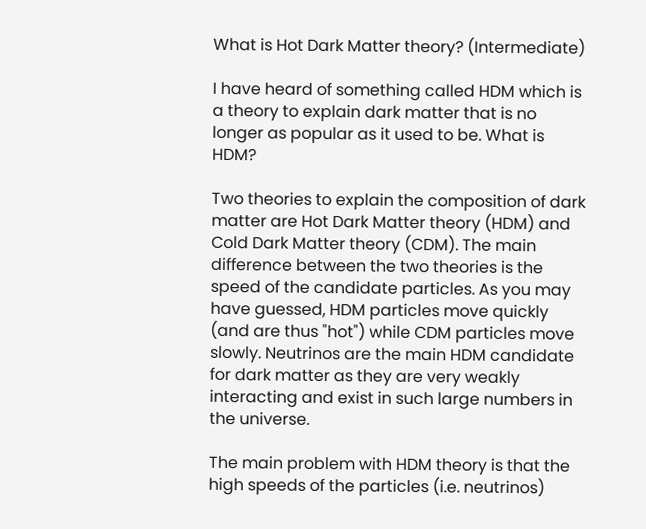What is Hot Dark Matter theory? (Intermediate)

I have heard of something called HDM which is a theory to explain dark matter that is no longer as popular as it used to be. What is HDM?

Two theories to explain the composition of dark matter are Hot Dark Matter theory (HDM) and Cold Dark Matter theory (CDM). The main difference between the two theories is the speed of the candidate particles. As you may have guessed, HDM particles move quickly (and are thus "hot") while CDM particles move slowly. Neutrinos are the main HDM candidate for dark matter as they are very weakly interacting and exist in such large numbers in the universe.

The main problem with HDM theory is that the high speeds of the particles (i.e. neutrinos)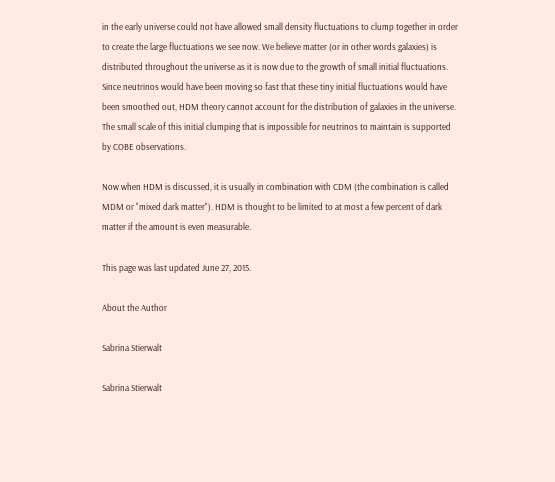in the early universe could not have allowed small density fluctuations to clump together in order to create the large fluctuations we see now. We believe matter (or in other words galaxies) is distributed throughout the universe as it is now due to the growth of small initial fluctuations. Since neutrinos would have been moving so fast that these tiny initial fluctuations would have been smoothed out, HDM theory cannot account for the distribution of galaxies in the universe. The small scale of this initial clumping that is impossible for neutrinos to maintain is supported by COBE observations.

Now when HDM is discussed, it is usually in combination with CDM (the combination is called MDM or "mixed dark matter"). HDM is thought to be limited to at most a few percent of dark matter if the amount is even measurable.

This page was last updated June 27, 2015.

About the Author

Sabrina Stierwalt

Sabrina Stierwalt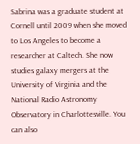Sabrina was a graduate student at Cornell until 2009 when she moved to Los Angeles to become a researcher at Caltech. She now studies galaxy mergers at the University of Virginia and the National Radio Astronomy Observatory in Charlottesville. You can also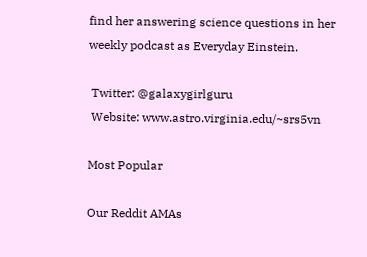find her answering science questions in her weekly podcast as Everyday Einstein.

 Twitter: @galaxygirlguru
 Website: www.astro.virginia.edu/~srs5vn

Most Popular

Our Reddit AMAs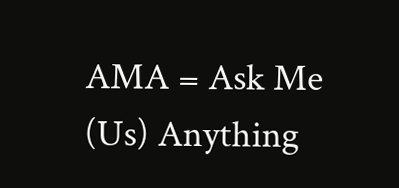AMA = Ask Me (Us) Anything